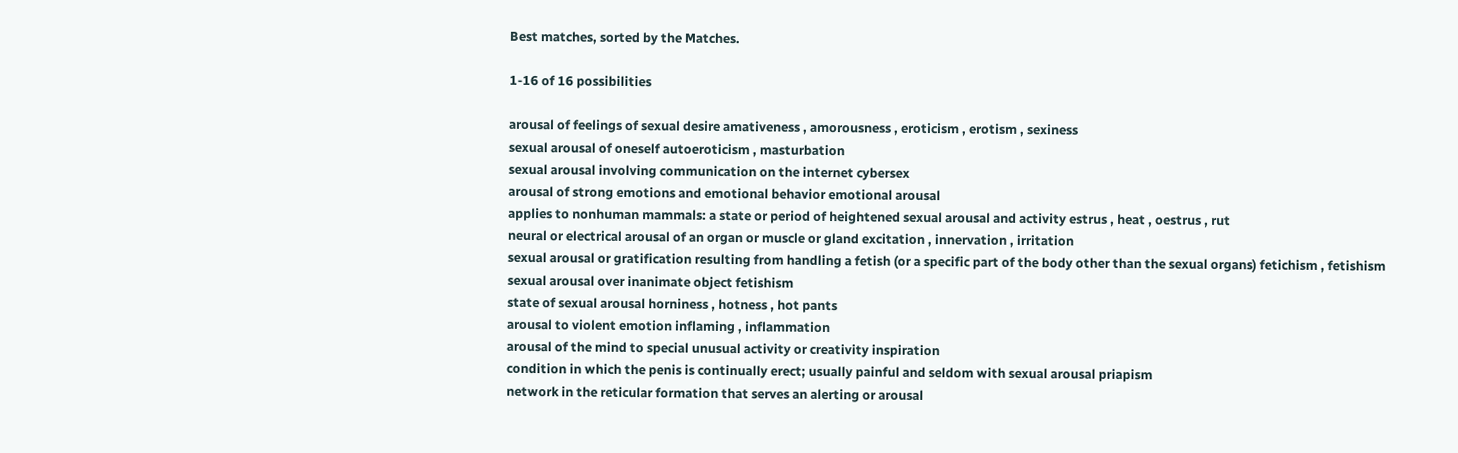Best matches, sorted by the Matches.

1-16 of 16 possibilities

arousal of feelings of sexual desire amativeness , amorousness , eroticism , erotism , sexiness
sexual arousal of oneself autoeroticism , masturbation
sexual arousal involving communication on the internet cybersex
arousal of strong emotions and emotional behavior emotional arousal
applies to nonhuman mammals: a state or period of heightened sexual arousal and activity estrus , heat , oestrus , rut
neural or electrical arousal of an organ or muscle or gland excitation , innervation , irritation
sexual arousal or gratification resulting from handling a fetish (or a specific part of the body other than the sexual organs) fetichism , fetishism
sexual arousal over inanimate object fetishism
state of sexual arousal horniness , hotness , hot pants
arousal to violent emotion inflaming , inflammation
arousal of the mind to special unusual activity or creativity inspiration
condition in which the penis is continually erect; usually painful and seldom with sexual arousal priapism
network in the reticular formation that serves an alerting or arousal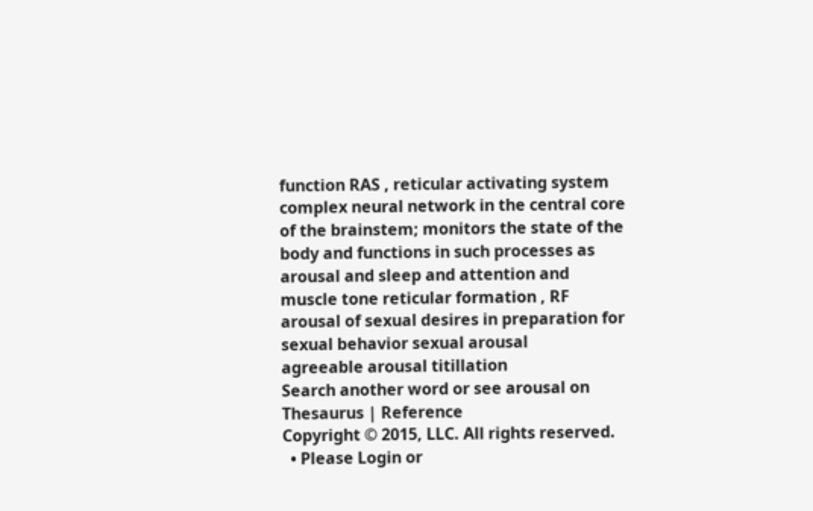function RAS , reticular activating system
complex neural network in the central core of the brainstem; monitors the state of the body and functions in such processes as arousal and sleep and attention and muscle tone reticular formation , RF
arousal of sexual desires in preparation for sexual behavior sexual arousal
agreeable arousal titillation
Search another word or see arousal on Thesaurus | Reference
Copyright © 2015, LLC. All rights reserved.
  • Please Login or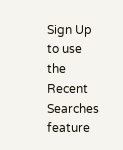Sign Up to use the Recent Searches feature